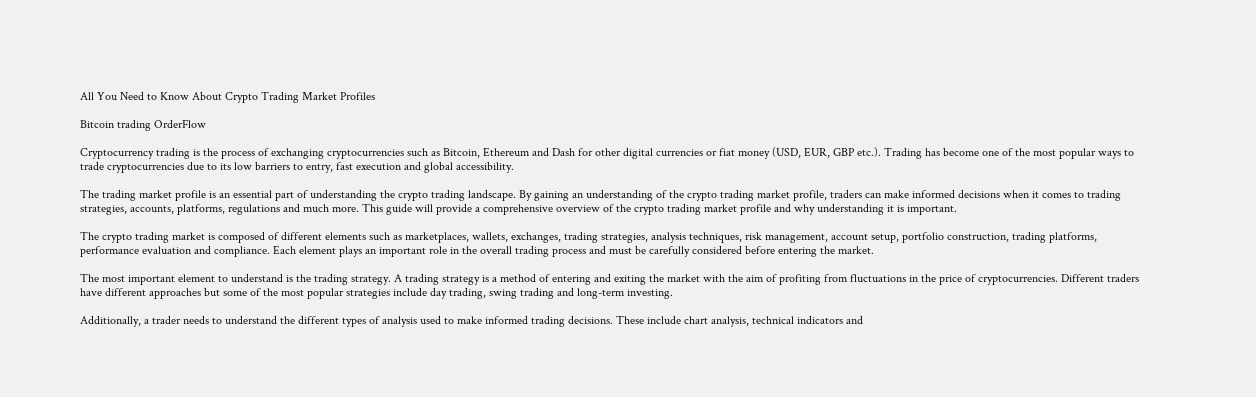All You Need to Know About Crypto Trading Market Profiles

Bitcoin trading OrderFlow

Cryptocurrency trading is the process of exchanging cryptocurrencies such as Bitcoin, Ethereum and Dash for other digital currencies or fiat money (USD, EUR, GBP etc.). Trading has become one of the most popular ways to trade cryptocurrencies due to its low barriers to entry, fast execution and global accessibility.

The trading market profile is an essential part of understanding the crypto trading landscape. By gaining an understanding of the crypto trading market profile, traders can make informed decisions when it comes to trading strategies, accounts, platforms, regulations and much more. This guide will provide a comprehensive overview of the crypto trading market profile and why understanding it is important.

The crypto trading market is composed of different elements such as marketplaces, wallets, exchanges, trading strategies, analysis techniques, risk management, account setup, portfolio construction, trading platforms, performance evaluation and compliance. Each element plays an important role in the overall trading process and must be carefully considered before entering the market.

The most important element to understand is the trading strategy. A trading strategy is a method of entering and exiting the market with the aim of profiting from fluctuations in the price of cryptocurrencies. Different traders have different approaches but some of the most popular strategies include day trading, swing trading and long-term investing.

Additionally, a trader needs to understand the different types of analysis used to make informed trading decisions. These include chart analysis, technical indicators and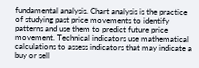fundamental analysis. Chart analysis is the practice of studying past price movements to identify patterns and use them to predict future price movement. Technical indicators use mathematical calculations to assess indicators that may indicate a buy or sell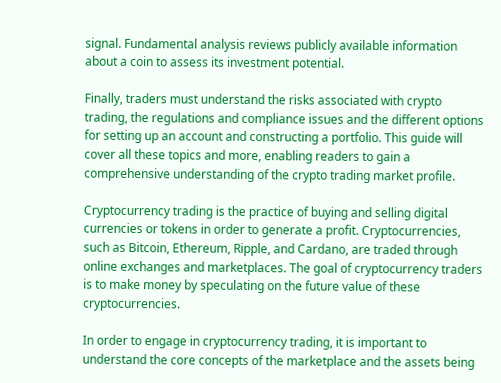signal. Fundamental analysis reviews publicly available information about a coin to assess its investment potential.

Finally, traders must understand the risks associated with crypto trading, the regulations and compliance issues and the different options for setting up an account and constructing a portfolio. This guide will cover all these topics and more, enabling readers to gain a comprehensive understanding of the crypto trading market profile.

Cryptocurrency trading is the practice of buying and selling digital currencies or tokens in order to generate a profit. Cryptocurrencies, such as Bitcoin, Ethereum, Ripple, and Cardano, are traded through online exchanges and marketplaces. The goal of cryptocurrency traders is to make money by speculating on the future value of these cryptocurrencies.

In order to engage in cryptocurrency trading, it is important to understand the core concepts of the marketplace and the assets being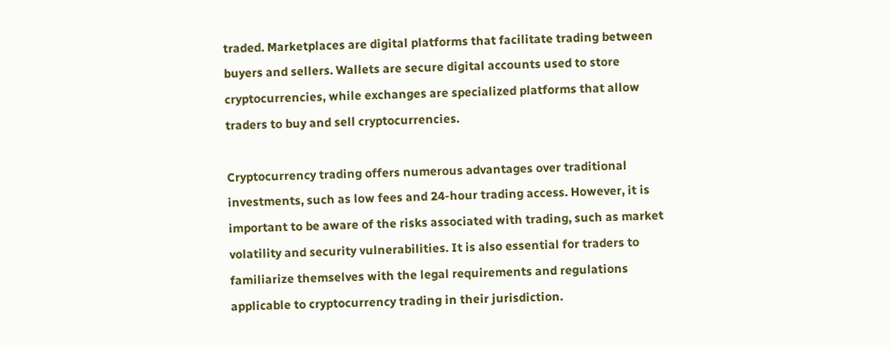traded. Marketplaces are digital platforms that facilitate trading between buyers and sellers. Wallets are secure digital accounts used to store cryptocurrencies, while exchanges are specialized platforms that allow traders to buy and sell cryptocurrencies.

Cryptocurrency trading offers numerous advantages over traditional investments, such as low fees and 24-hour trading access. However, it is important to be aware of the risks associated with trading, such as market volatility and security vulnerabilities. It is also essential for traders to familiarize themselves with the legal requirements and regulations applicable to cryptocurrency trading in their jurisdiction.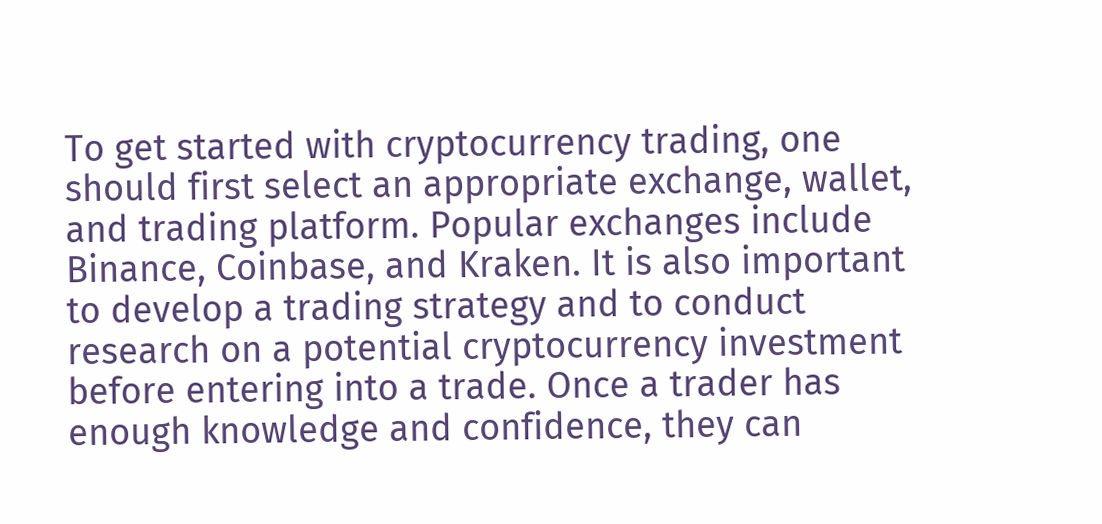To get started with cryptocurrency trading, one should first select an appropriate exchange, wallet, and trading platform. Popular exchanges include Binance, Coinbase, and Kraken. It is also important to develop a trading strategy and to conduct research on a potential cryptocurrency investment before entering into a trade. Once a trader has enough knowledge and confidence, they can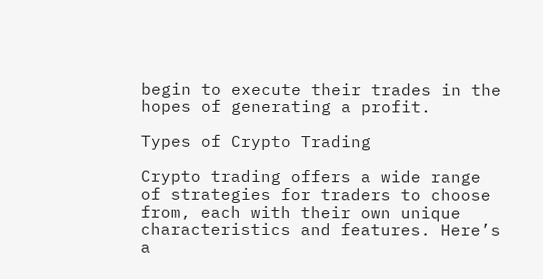begin to execute their trades in the hopes of generating a profit.

Types of Crypto Trading

Crypto trading offers a wide range of strategies for traders to choose from, each with their own unique characteristics and features. Here’s a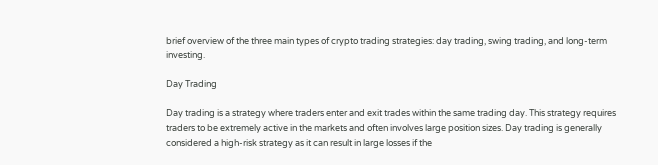brief overview of the three main types of crypto trading strategies: day trading, swing trading, and long-term investing.

Day Trading

Day trading is a strategy where traders enter and exit trades within the same trading day. This strategy requires traders to be extremely active in the markets and often involves large position sizes. Day trading is generally considered a high-risk strategy as it can result in large losses if the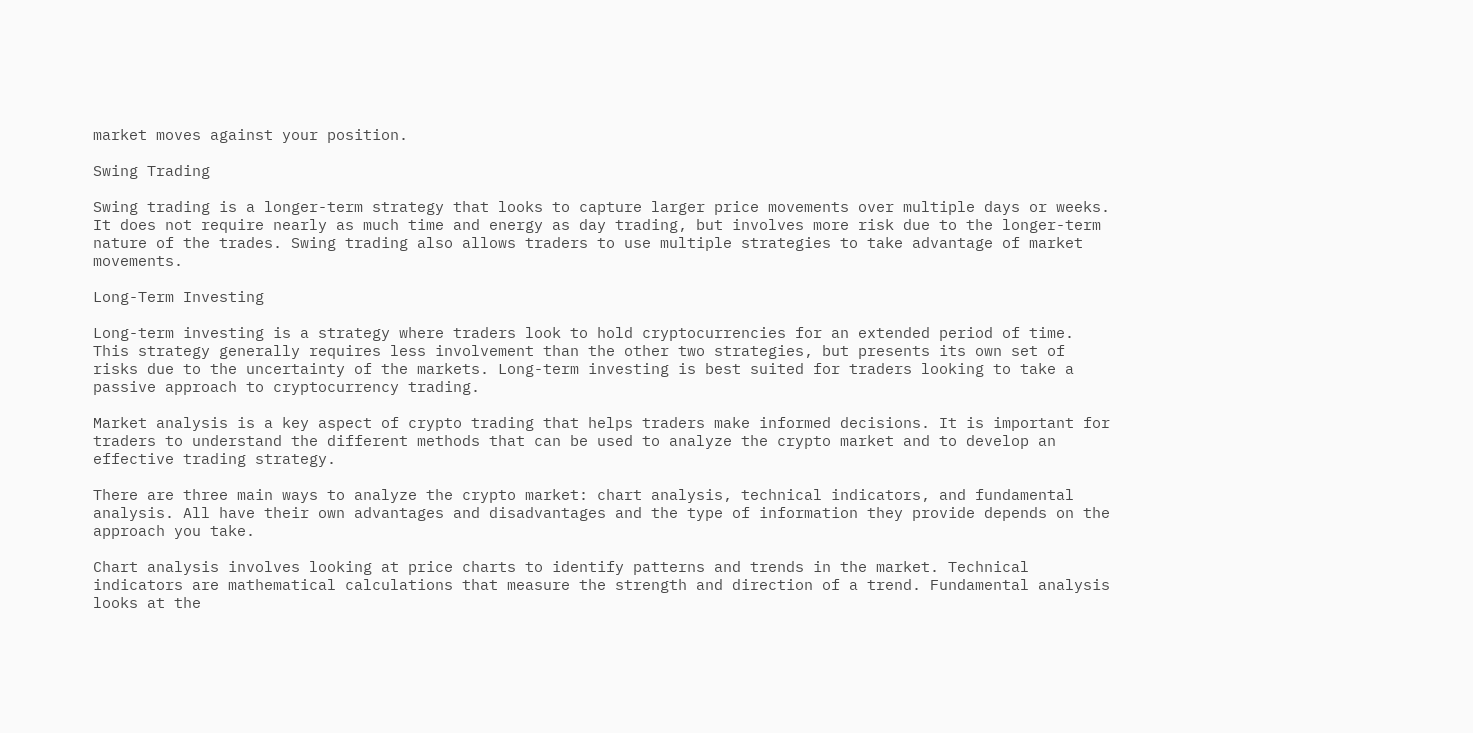market moves against your position.

Swing Trading

Swing trading is a longer-term strategy that looks to capture larger price movements over multiple days or weeks. It does not require nearly as much time and energy as day trading, but involves more risk due to the longer-term nature of the trades. Swing trading also allows traders to use multiple strategies to take advantage of market movements.

Long-Term Investing

Long-term investing is a strategy where traders look to hold cryptocurrencies for an extended period of time. This strategy generally requires less involvement than the other two strategies, but presents its own set of risks due to the uncertainty of the markets. Long-term investing is best suited for traders looking to take a passive approach to cryptocurrency trading.

Market analysis is a key aspect of crypto trading that helps traders make informed decisions. It is important for traders to understand the different methods that can be used to analyze the crypto market and to develop an effective trading strategy.

There are three main ways to analyze the crypto market: chart analysis, technical indicators, and fundamental analysis. All have their own advantages and disadvantages and the type of information they provide depends on the approach you take.

Chart analysis involves looking at price charts to identify patterns and trends in the market. Technical indicators are mathematical calculations that measure the strength and direction of a trend. Fundamental analysis looks at the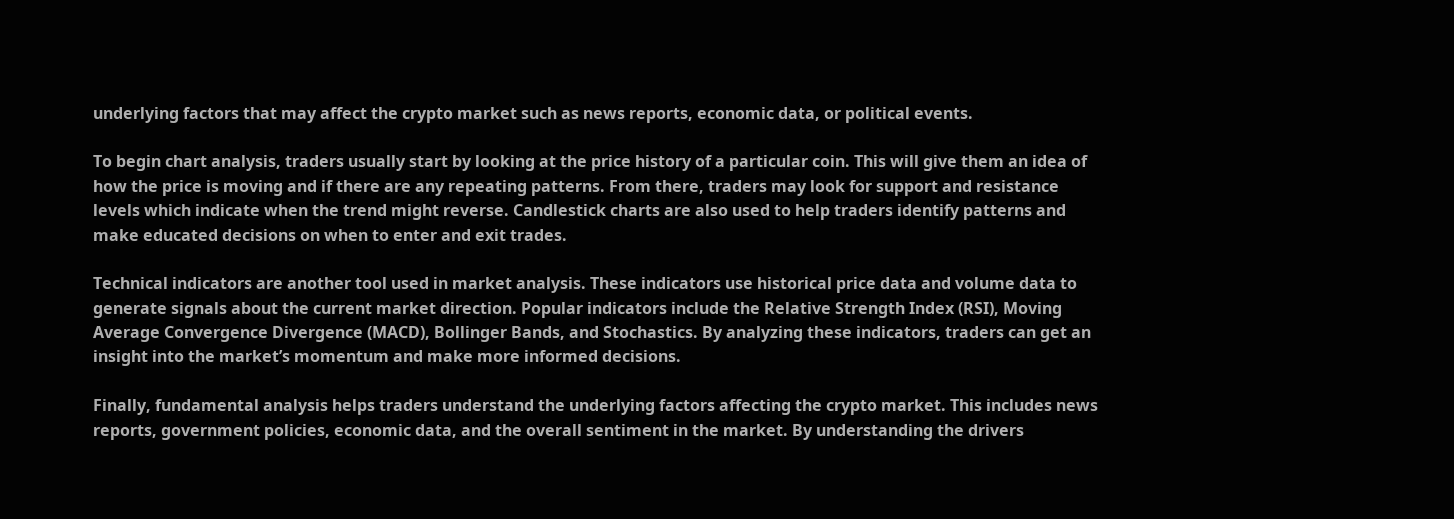underlying factors that may affect the crypto market such as news reports, economic data, or political events.

To begin chart analysis, traders usually start by looking at the price history of a particular coin. This will give them an idea of how the price is moving and if there are any repeating patterns. From there, traders may look for support and resistance levels which indicate when the trend might reverse. Candlestick charts are also used to help traders identify patterns and make educated decisions on when to enter and exit trades.

Technical indicators are another tool used in market analysis. These indicators use historical price data and volume data to generate signals about the current market direction. Popular indicators include the Relative Strength Index (RSI), Moving Average Convergence Divergence (MACD), Bollinger Bands, and Stochastics. By analyzing these indicators, traders can get an insight into the market’s momentum and make more informed decisions.

Finally, fundamental analysis helps traders understand the underlying factors affecting the crypto market. This includes news reports, government policies, economic data, and the overall sentiment in the market. By understanding the drivers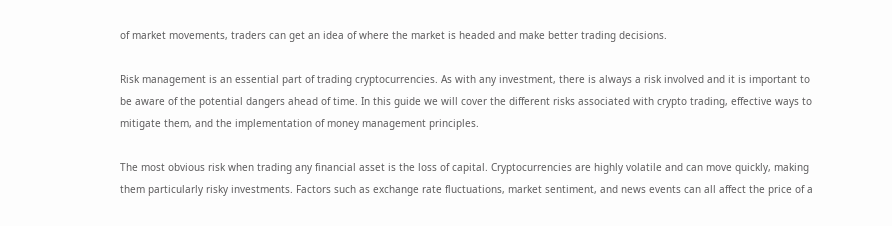of market movements, traders can get an idea of where the market is headed and make better trading decisions.

Risk management is an essential part of trading cryptocurrencies. As with any investment, there is always a risk involved and it is important to be aware of the potential dangers ahead of time. In this guide we will cover the different risks associated with crypto trading, effective ways to mitigate them, and the implementation of money management principles.

The most obvious risk when trading any financial asset is the loss of capital. Cryptocurrencies are highly volatile and can move quickly, making them particularly risky investments. Factors such as exchange rate fluctuations, market sentiment, and news events can all affect the price of a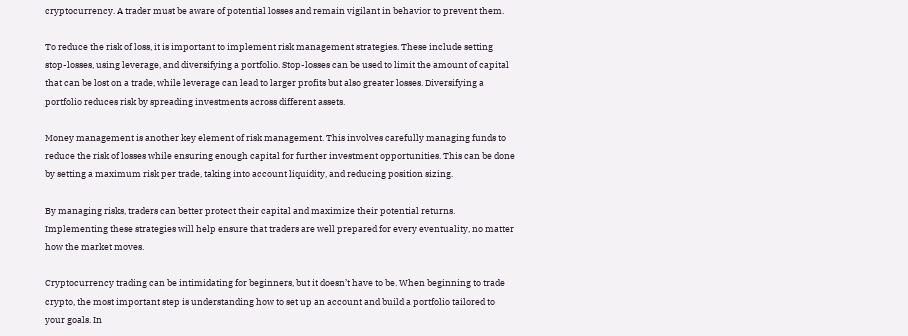cryptocurrency. A trader must be aware of potential losses and remain vigilant in behavior to prevent them.

To reduce the risk of loss, it is important to implement risk management strategies. These include setting stop-losses, using leverage, and diversifying a portfolio. Stop-losses can be used to limit the amount of capital that can be lost on a trade, while leverage can lead to larger profits but also greater losses. Diversifying a portfolio reduces risk by spreading investments across different assets.

Money management is another key element of risk management. This involves carefully managing funds to reduce the risk of losses while ensuring enough capital for further investment opportunities. This can be done by setting a maximum risk per trade, taking into account liquidity, and reducing position sizing.

By managing risks, traders can better protect their capital and maximize their potential returns. Implementing these strategies will help ensure that traders are well prepared for every eventuality, no matter how the market moves.

Cryptocurrency trading can be intimidating for beginners, but it doesn’t have to be. When beginning to trade crypto, the most important step is understanding how to set up an account and build a portfolio tailored to your goals. In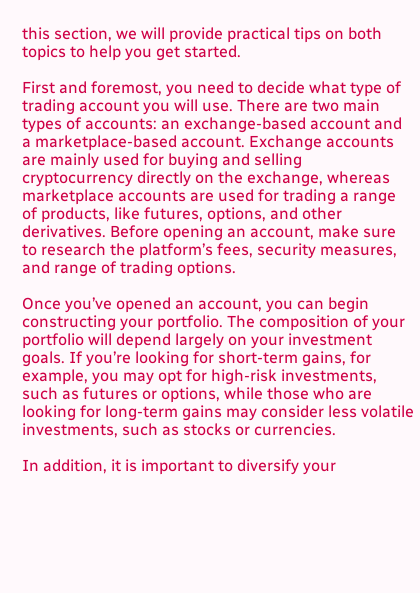this section, we will provide practical tips on both topics to help you get started.

First and foremost, you need to decide what type of trading account you will use. There are two main types of accounts: an exchange-based account and a marketplace-based account. Exchange accounts are mainly used for buying and selling cryptocurrency directly on the exchange, whereas marketplace accounts are used for trading a range of products, like futures, options, and other derivatives. Before opening an account, make sure to research the platform’s fees, security measures, and range of trading options.

Once you’ve opened an account, you can begin constructing your portfolio. The composition of your portfolio will depend largely on your investment goals. If you’re looking for short-term gains, for example, you may opt for high-risk investments, such as futures or options, while those who are looking for long-term gains may consider less volatile investments, such as stocks or currencies.

In addition, it is important to diversify your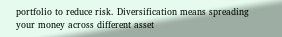portfolio to reduce risk. Diversification means spreading your money across different asset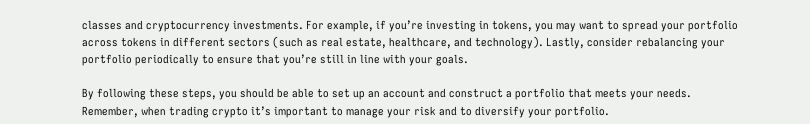classes and cryptocurrency investments. For example, if you’re investing in tokens, you may want to spread your portfolio across tokens in different sectors (such as real estate, healthcare, and technology). Lastly, consider rebalancing your portfolio periodically to ensure that you’re still in line with your goals.

By following these steps, you should be able to set up an account and construct a portfolio that meets your needs. Remember, when trading crypto it’s important to manage your risk and to diversify your portfolio.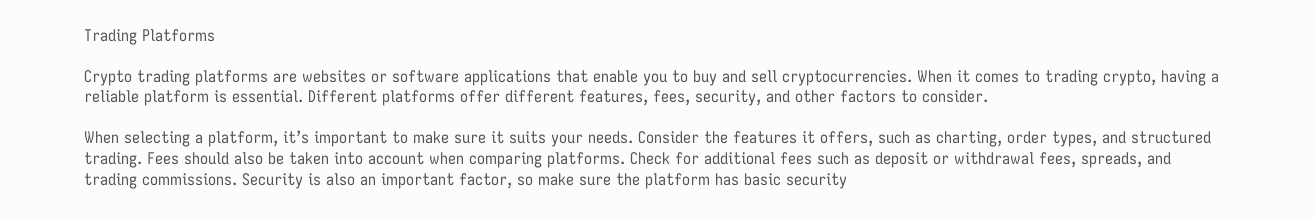Trading Platforms

Crypto trading platforms are websites or software applications that enable you to buy and sell cryptocurrencies. When it comes to trading crypto, having a reliable platform is essential. Different platforms offer different features, fees, security, and other factors to consider.

When selecting a platform, it’s important to make sure it suits your needs. Consider the features it offers, such as charting, order types, and structured trading. Fees should also be taken into account when comparing platforms. Check for additional fees such as deposit or withdrawal fees, spreads, and trading commissions. Security is also an important factor, so make sure the platform has basic security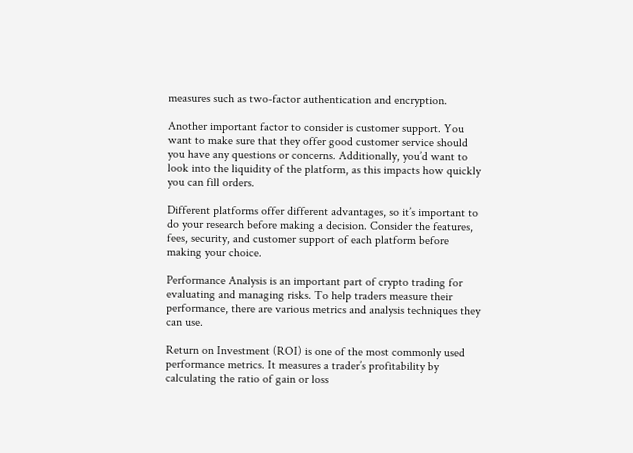measures such as two-factor authentication and encryption.

Another important factor to consider is customer support. You want to make sure that they offer good customer service should you have any questions or concerns. Additionally, you’d want to look into the liquidity of the platform, as this impacts how quickly you can fill orders.

Different platforms offer different advantages, so it’s important to do your research before making a decision. Consider the features, fees, security, and customer support of each platform before making your choice.

Performance Analysis is an important part of crypto trading for evaluating and managing risks. To help traders measure their performance, there are various metrics and analysis techniques they can use.

Return on Investment (ROI) is one of the most commonly used performance metrics. It measures a trader’s profitability by calculating the ratio of gain or loss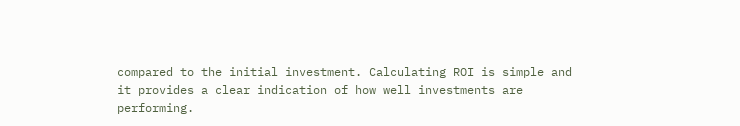compared to the initial investment. Calculating ROI is simple and it provides a clear indication of how well investments are performing.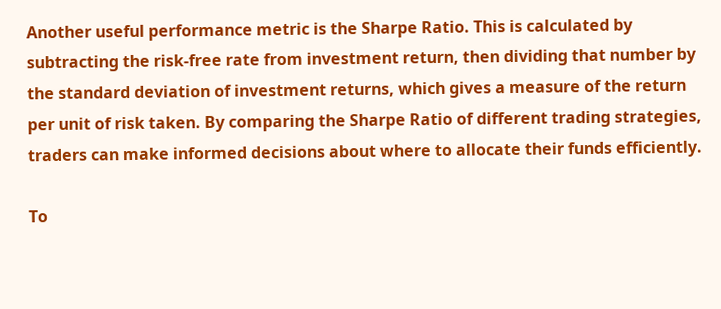Another useful performance metric is the Sharpe Ratio. This is calculated by subtracting the risk-free rate from investment return, then dividing that number by the standard deviation of investment returns, which gives a measure of the return per unit of risk taken. By comparing the Sharpe Ratio of different trading strategies, traders can make informed decisions about where to allocate their funds efficiently.

To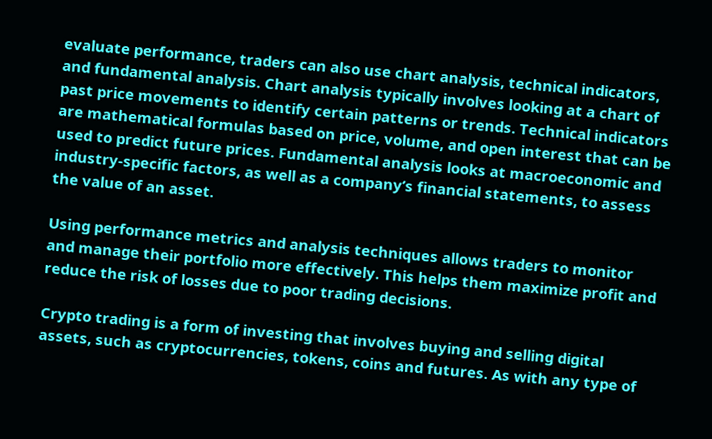evaluate performance, traders can also use chart analysis, technical indicators, and fundamental analysis. Chart analysis typically involves looking at a chart of past price movements to identify certain patterns or trends. Technical indicators are mathematical formulas based on price, volume, and open interest that can be used to predict future prices. Fundamental analysis looks at macroeconomic and industry-specific factors, as well as a company’s financial statements, to assess the value of an asset.

Using performance metrics and analysis techniques allows traders to monitor and manage their portfolio more effectively. This helps them maximize profit and reduce the risk of losses due to poor trading decisions.

Crypto trading is a form of investing that involves buying and selling digital assets, such as cryptocurrencies, tokens, coins and futures. As with any type of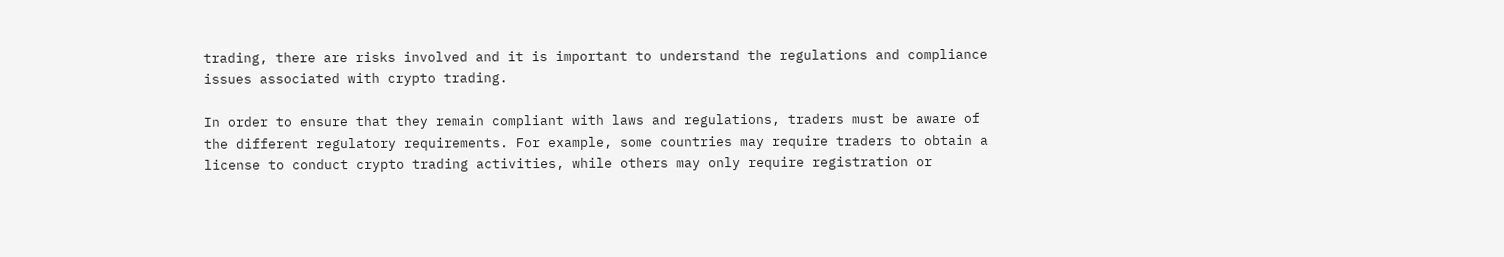trading, there are risks involved and it is important to understand the regulations and compliance issues associated with crypto trading.

In order to ensure that they remain compliant with laws and regulations, traders must be aware of the different regulatory requirements. For example, some countries may require traders to obtain a license to conduct crypto trading activities, while others may only require registration or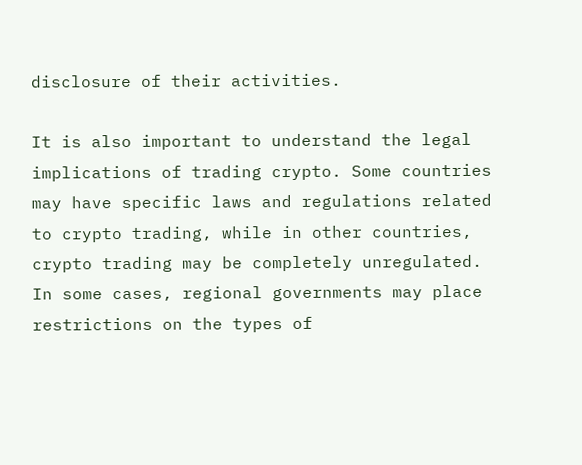disclosure of their activities.

It is also important to understand the legal implications of trading crypto. Some countries may have specific laws and regulations related to crypto trading, while in other countries, crypto trading may be completely unregulated. In some cases, regional governments may place restrictions on the types of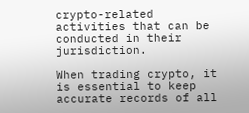crypto-related activities that can be conducted in their jurisdiction.

When trading crypto, it is essential to keep accurate records of all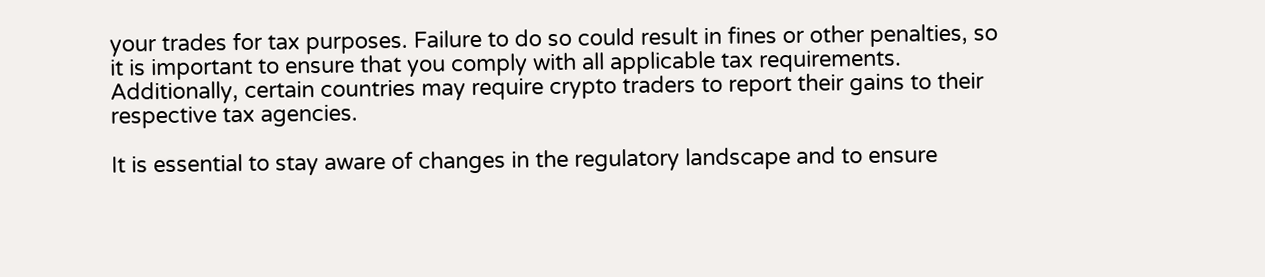your trades for tax purposes. Failure to do so could result in fines or other penalties, so it is important to ensure that you comply with all applicable tax requirements. Additionally, certain countries may require crypto traders to report their gains to their respective tax agencies.

It is essential to stay aware of changes in the regulatory landscape and to ensure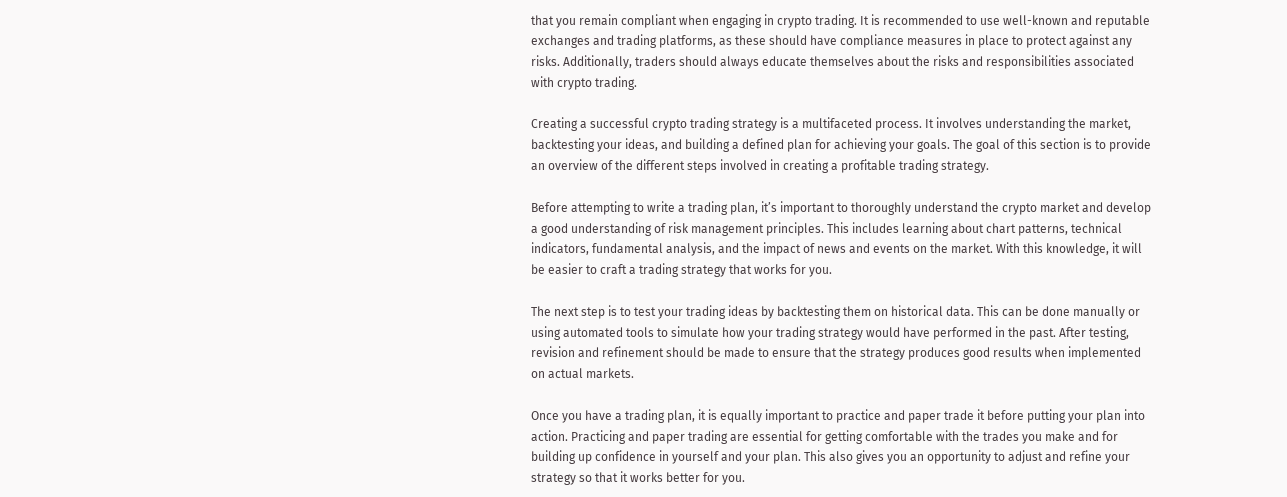that you remain compliant when engaging in crypto trading. It is recommended to use well-known and reputable exchanges and trading platforms, as these should have compliance measures in place to protect against any risks. Additionally, traders should always educate themselves about the risks and responsibilities associated with crypto trading.

Creating a successful crypto trading strategy is a multifaceted process. It involves understanding the market, backtesting your ideas, and building a defined plan for achieving your goals. The goal of this section is to provide an overview of the different steps involved in creating a profitable trading strategy.

Before attempting to write a trading plan, it’s important to thoroughly understand the crypto market and develop a good understanding of risk management principles. This includes learning about chart patterns, technical indicators, fundamental analysis, and the impact of news and events on the market. With this knowledge, it will be easier to craft a trading strategy that works for you.

The next step is to test your trading ideas by backtesting them on historical data. This can be done manually or using automated tools to simulate how your trading strategy would have performed in the past. After testing, revision and refinement should be made to ensure that the strategy produces good results when implemented on actual markets.

Once you have a trading plan, it is equally important to practice and paper trade it before putting your plan into action. Practicing and paper trading are essential for getting comfortable with the trades you make and for building up confidence in yourself and your plan. This also gives you an opportunity to adjust and refine your strategy so that it works better for you.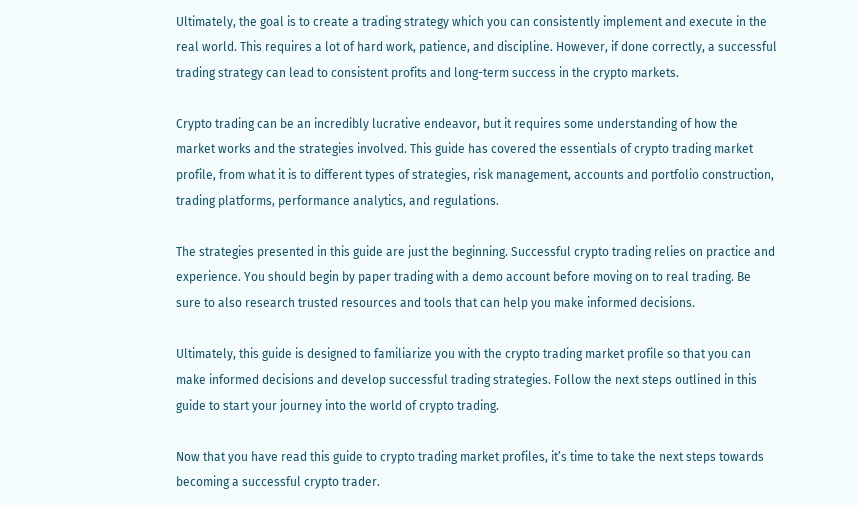Ultimately, the goal is to create a trading strategy which you can consistently implement and execute in the real world. This requires a lot of hard work, patience, and discipline. However, if done correctly, a successful trading strategy can lead to consistent profits and long-term success in the crypto markets.

Crypto trading can be an incredibly lucrative endeavor, but it requires some understanding of how the market works and the strategies involved. This guide has covered the essentials of crypto trading market profile, from what it is to different types of strategies, risk management, accounts and portfolio construction, trading platforms, performance analytics, and regulations.

The strategies presented in this guide are just the beginning. Successful crypto trading relies on practice and experience. You should begin by paper trading with a demo account before moving on to real trading. Be sure to also research trusted resources and tools that can help you make informed decisions.

Ultimately, this guide is designed to familiarize you with the crypto trading market profile so that you can make informed decisions and develop successful trading strategies. Follow the next steps outlined in this guide to start your journey into the world of crypto trading.

Now that you have read this guide to crypto trading market profiles, it’s time to take the next steps towards becoming a successful crypto trader.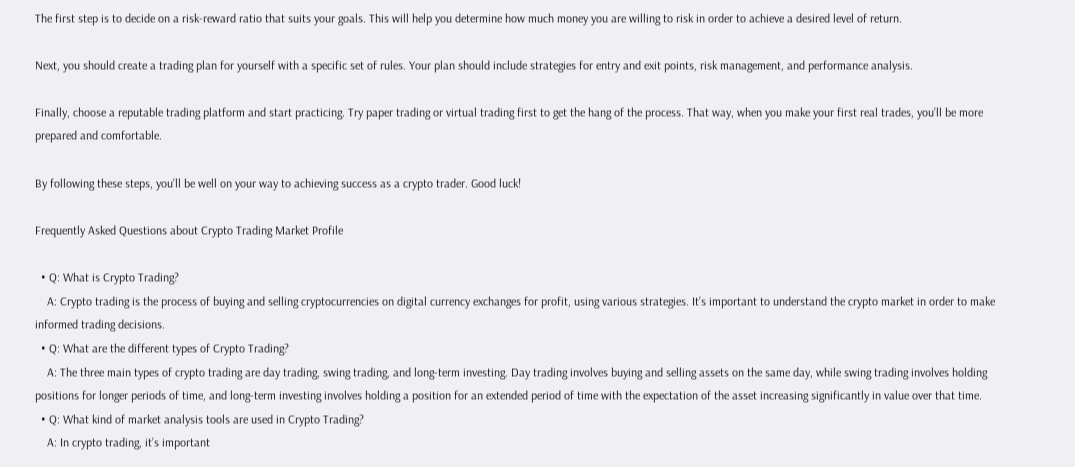The first step is to decide on a risk-reward ratio that suits your goals. This will help you determine how much money you are willing to risk in order to achieve a desired level of return.

Next, you should create a trading plan for yourself with a specific set of rules. Your plan should include strategies for entry and exit points, risk management, and performance analysis.

Finally, choose a reputable trading platform and start practicing. Try paper trading or virtual trading first to get the hang of the process. That way, when you make your first real trades, you’ll be more prepared and comfortable.

By following these steps, you’ll be well on your way to achieving success as a crypto trader. Good luck!

Frequently Asked Questions about Crypto Trading Market Profile

  • Q: What is Crypto Trading?
    A: Crypto trading is the process of buying and selling cryptocurrencies on digital currency exchanges for profit, using various strategies. It’s important to understand the crypto market in order to make informed trading decisions.
  • Q: What are the different types of Crypto Trading?
    A: The three main types of crypto trading are day trading, swing trading, and long-term investing. Day trading involves buying and selling assets on the same day, while swing trading involves holding positions for longer periods of time, and long-term investing involves holding a position for an extended period of time with the expectation of the asset increasing significantly in value over that time.
  • Q: What kind of market analysis tools are used in Crypto Trading?
    A: In crypto trading, it’s important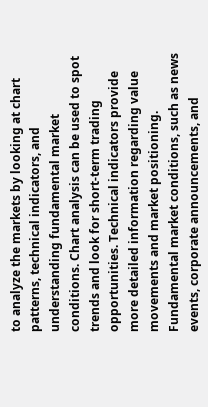to analyze the markets by looking at chart patterns, technical indicators, and understanding fundamental market conditions. Chart analysis can be used to spot trends and look for short-term trading opportunities. Technical indicators provide more detailed information regarding value movements and market positioning. Fundamental market conditions, such as news events, corporate announcements, and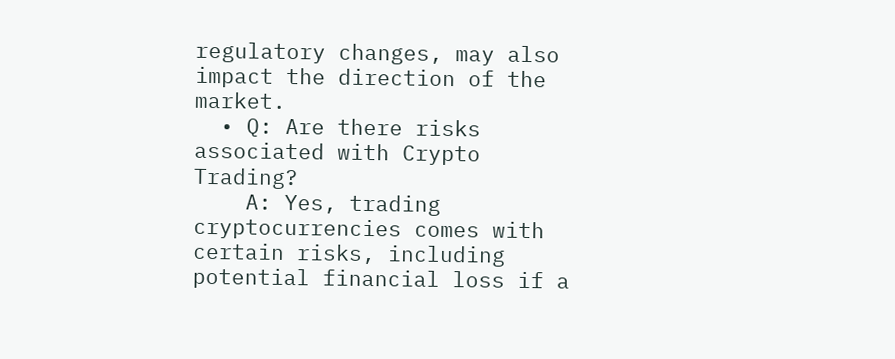regulatory changes, may also impact the direction of the market.
  • Q: Are there risks associated with Crypto Trading?
    A: Yes, trading cryptocurrencies comes with certain risks, including potential financial loss if a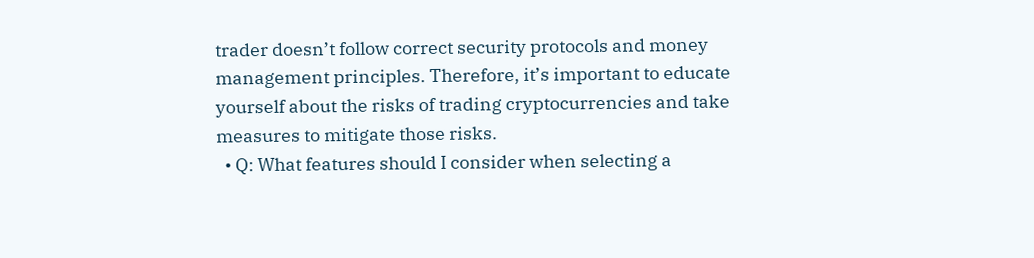trader doesn’t follow correct security protocols and money management principles. Therefore, it’s important to educate yourself about the risks of trading cryptocurrencies and take measures to mitigate those risks.
  • Q: What features should I consider when selecting a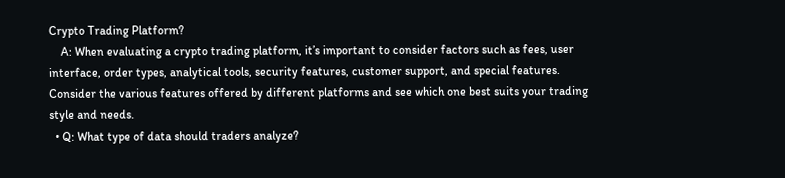Crypto Trading Platform?
    A: When evaluating a crypto trading platform, it’s important to consider factors such as fees, user interface, order types, analytical tools, security features, customer support, and special features. Consider the various features offered by different platforms and see which one best suits your trading style and needs.
  • Q: What type of data should traders analyze?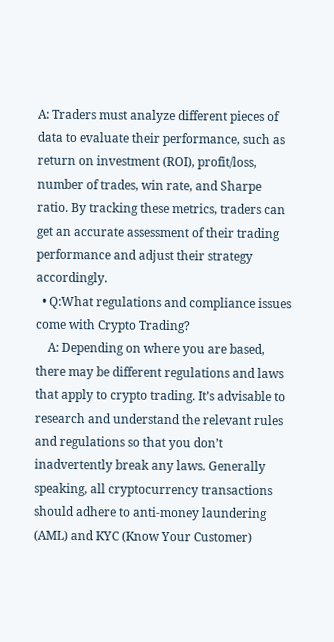A: Traders must analyze different pieces of data to evaluate their performance, such as return on investment (ROI), profit/loss, number of trades, win rate, and Sharpe ratio. By tracking these metrics, traders can get an accurate assessment of their trading performance and adjust their strategy accordingly.
  • Q:What regulations and compliance issues come with Crypto Trading?
    A: Depending on where you are based, there may be different regulations and laws that apply to crypto trading. It’s advisable to research and understand the relevant rules and regulations so that you don’t inadvertently break any laws. Generally speaking, all cryptocurrency transactions should adhere to anti-money laundering (AML) and KYC (Know Your Customer)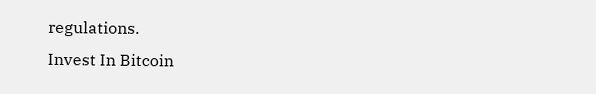regulations.
Invest In Bitcoin